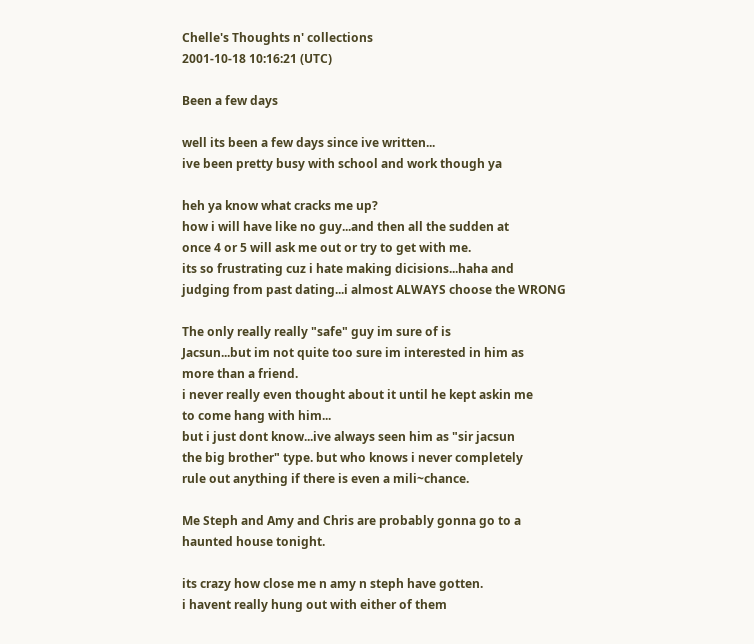Chelle's Thoughts n' collections
2001-10-18 10:16:21 (UTC)

Been a few days

well its been a few days since ive written...
ive been pretty busy with school and work though ya

heh ya know what cracks me up?
how i will have like no guy...and then all the sudden at
once 4 or 5 will ask me out or try to get with me.
its so frustrating cuz i hate making dicisions...haha and
judging from past dating...i almost ALWAYS choose the WRONG

The only really really "safe" guy im sure of is
Jacsun...but im not quite too sure im interested in him as
more than a friend.
i never really even thought about it until he kept askin me
to come hang with him...
but i just dont know...ive always seen him as "sir jacsun
the big brother" type. but who knows i never completely
rule out anything if there is even a mili~chance.

Me Steph and Amy and Chris are probably gonna go to a
haunted house tonight.

its crazy how close me n amy n steph have gotten.
i havent really hung out with either of them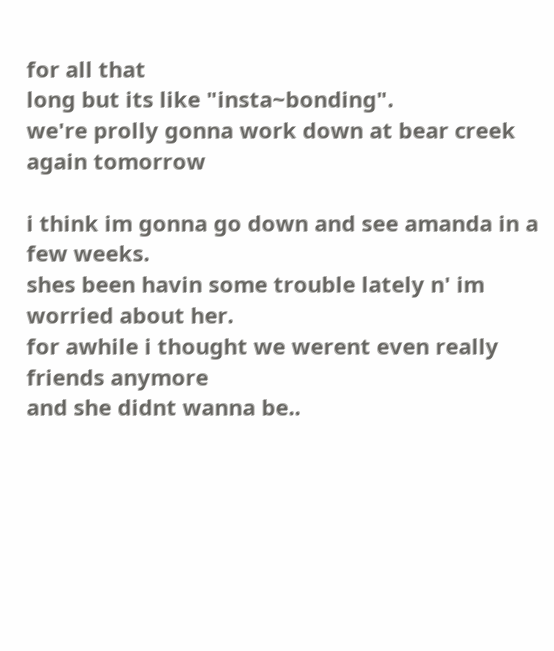for all that
long but its like "insta~bonding".
we're prolly gonna work down at bear creek again tomorrow

i think im gonna go down and see amanda in a few weeks.
shes been havin some trouble lately n' im worried about her.
for awhile i thought we werent even really friends anymore
and she didnt wanna be..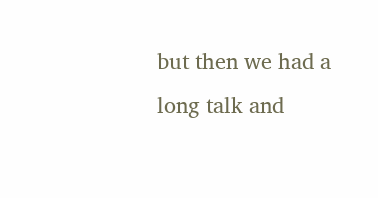but then we had a long talk and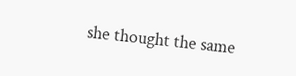she thought the same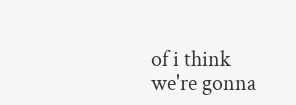of i think we're gonna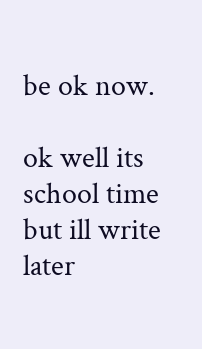be ok now.

ok well its school time but ill write later